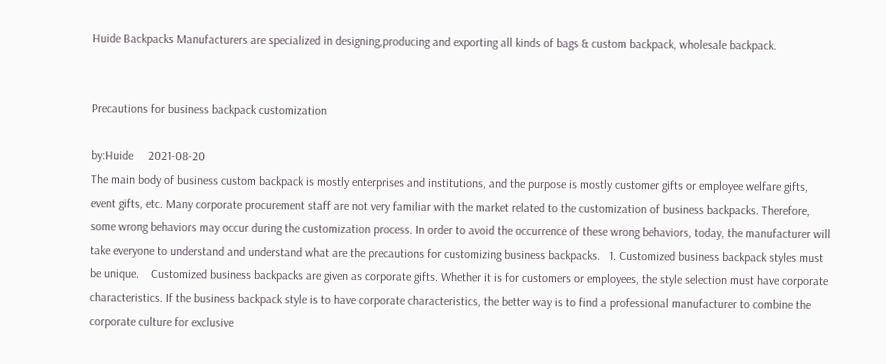Huide Backpacks Manufacturers are specialized in designing,producing and exporting all kinds of bags & custom backpack, wholesale backpack.


Precautions for business backpack customization

by:Huide     2021-08-20
The main body of business custom backpack is mostly enterprises and institutions, and the purpose is mostly customer gifts or employee welfare gifts, event gifts, etc. Many corporate procurement staff are not very familiar with the market related to the customization of business backpacks. Therefore, some wrong behaviors may occur during the customization process. In order to avoid the occurrence of these wrong behaviors, today, the manufacturer will take everyone to understand and understand what are the precautions for customizing business backpacks.   1. Customized business backpack styles must be unique.    Customized business backpacks are given as corporate gifts. Whether it is for customers or employees, the style selection must have corporate characteristics. If the business backpack style is to have corporate characteristics, the better way is to find a professional manufacturer to combine the corporate culture for exclusive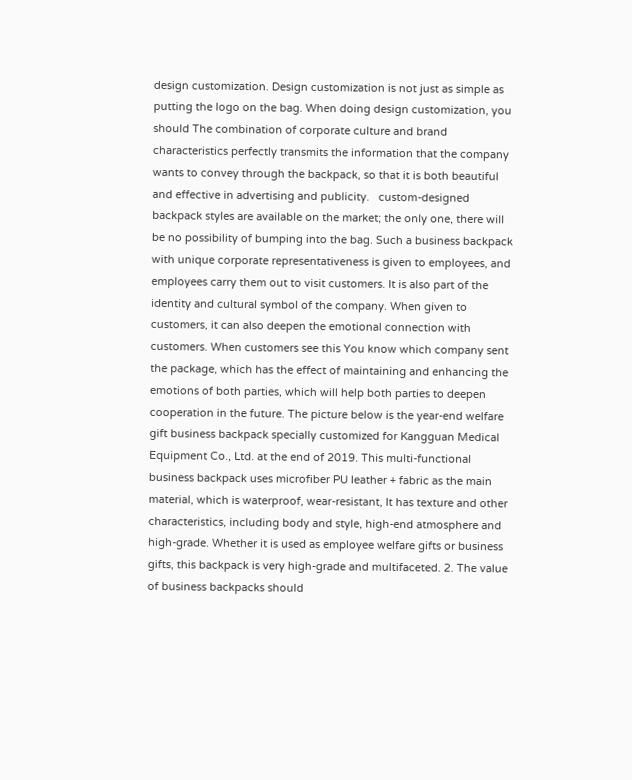design customization. Design customization is not just as simple as putting the logo on the bag. When doing design customization, you should The combination of corporate culture and brand characteristics perfectly transmits the information that the company wants to convey through the backpack, so that it is both beautiful and effective in advertising and publicity.   custom-designed backpack styles are available on the market; the only one, there will be no possibility of bumping into the bag. Such a business backpack with unique corporate representativeness is given to employees, and employees carry them out to visit customers. It is also part of the identity and cultural symbol of the company. When given to customers, it can also deepen the emotional connection with customers. When customers see this You know which company sent the package, which has the effect of maintaining and enhancing the emotions of both parties, which will help both parties to deepen cooperation in the future. The picture below is the year-end welfare gift business backpack specially customized for Kangguan Medical Equipment Co., Ltd. at the end of 2019. This multi-functional business backpack uses microfiber PU leather + fabric as the main material, which is waterproof, wear-resistant, It has texture and other characteristics, including body and style, high-end atmosphere and high-grade. Whether it is used as employee welfare gifts or business gifts, this backpack is very high-grade and multifaceted. 2. The value of business backpacks should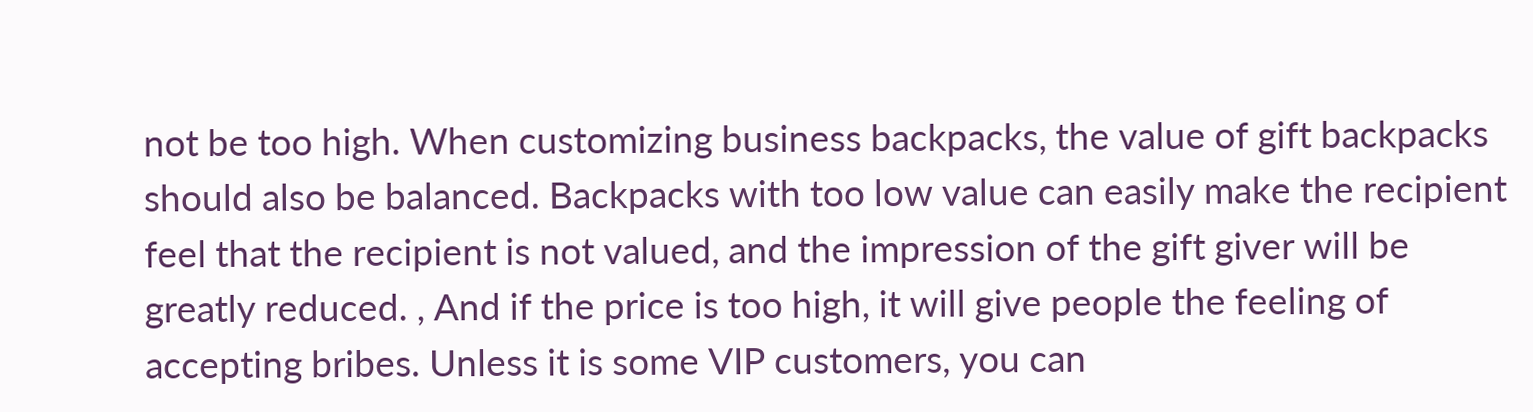not be too high. When customizing business backpacks, the value of gift backpacks should also be balanced. Backpacks with too low value can easily make the recipient feel that the recipient is not valued, and the impression of the gift giver will be greatly reduced. , And if the price is too high, it will give people the feeling of accepting bribes. Unless it is some VIP customers, you can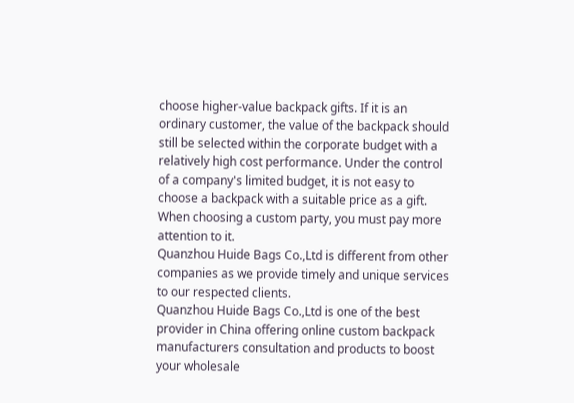choose higher-value backpack gifts. If it is an ordinary customer, the value of the backpack should still be selected within the corporate budget with a relatively high cost performance. Under the control of a company's limited budget, it is not easy to choose a backpack with a suitable price as a gift. When choosing a custom party, you must pay more attention to it.
Quanzhou Huide Bags Co.,Ltd is different from other companies as we provide timely and unique services to our respected clients.
Quanzhou Huide Bags Co.,Ltd is one of the best provider in China offering online custom backpack manufacturers consultation and products to boost your wholesale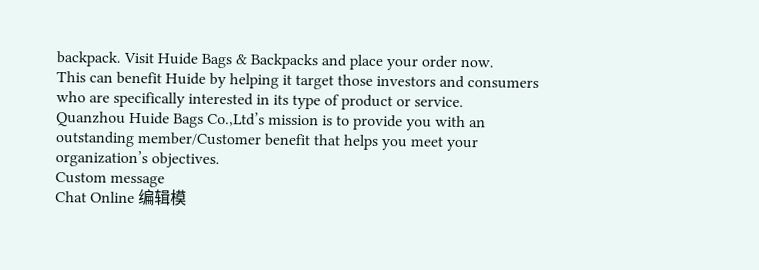backpack. Visit Huide Bags & Backpacks and place your order now.
This can benefit Huide by helping it target those investors and consumers who are specifically interested in its type of product or service.
Quanzhou Huide Bags Co.,Ltd’s mission is to provide you with an outstanding member/Customer benefit that helps you meet your organization’s objectives.
Custom message
Chat Online 编辑模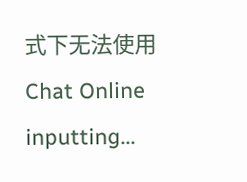式下无法使用
Chat Online inputting...